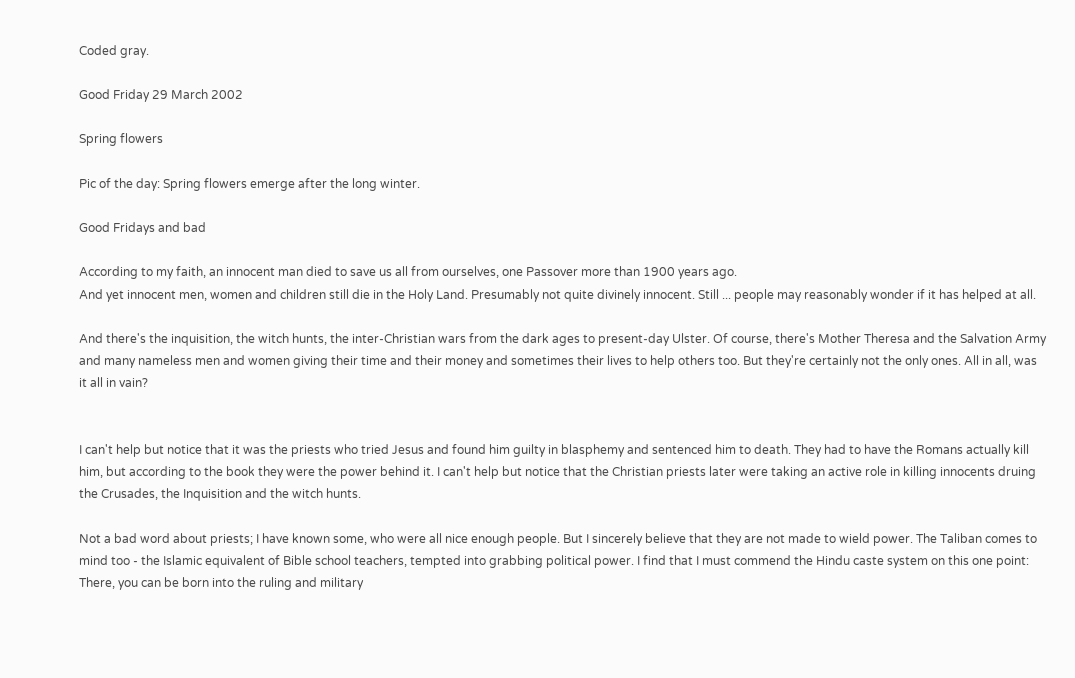Coded gray.

Good Friday 29 March 2002

Spring flowers

Pic of the day: Spring flowers emerge after the long winter.

Good Fridays and bad

According to my faith, an innocent man died to save us all from ourselves, one Passover more than 1900 years ago.
And yet innocent men, women and children still die in the Holy Land. Presumably not quite divinely innocent. Still ... people may reasonably wonder if it has helped at all.

And there's the inquisition, the witch hunts, the inter-Christian wars from the dark ages to present-day Ulster. Of course, there's Mother Theresa and the Salvation Army and many nameless men and women giving their time and their money and sometimes their lives to help others too. But they're certainly not the only ones. All in all, was it all in vain?


I can't help but notice that it was the priests who tried Jesus and found him guilty in blasphemy and sentenced him to death. They had to have the Romans actually kill him, but according to the book they were the power behind it. I can't help but notice that the Christian priests later were taking an active role in killing innocents druing the Crusades, the Inquisition and the witch hunts.

Not a bad word about priests; I have known some, who were all nice enough people. But I sincerely believe that they are not made to wield power. The Taliban comes to mind too - the Islamic equivalent of Bible school teachers, tempted into grabbing political power. I find that I must commend the Hindu caste system on this one point: There, you can be born into the ruling and military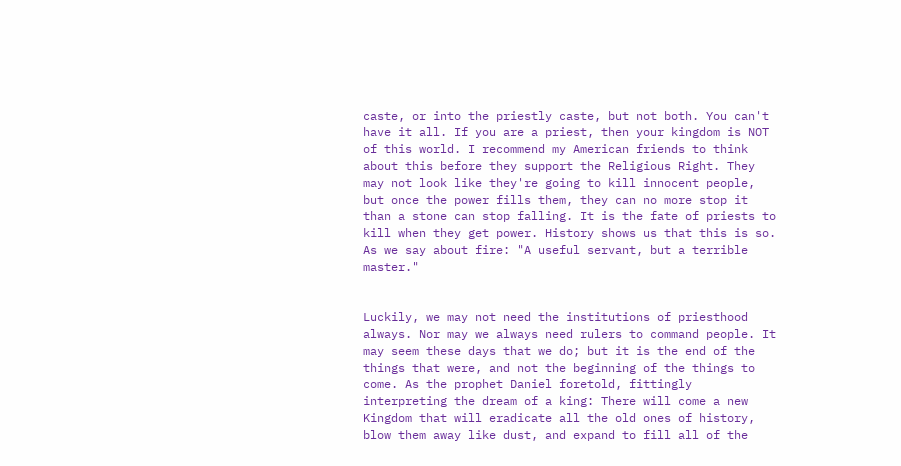caste, or into the priestly caste, but not both. You can't have it all. If you are a priest, then your kingdom is NOT of this world. I recommend my American friends to think about this before they support the Religious Right. They may not look like they're going to kill innocent people, but once the power fills them, they can no more stop it than a stone can stop falling. It is the fate of priests to kill when they get power. History shows us that this is so. As we say about fire: "A useful servant, but a terrible master."


Luckily, we may not need the institutions of priesthood always. Nor may we always need rulers to command people. It may seem these days that we do; but it is the end of the things that were, and not the beginning of the things to come. As the prophet Daniel foretold, fittingly interpreting the dream of a king: There will come a new Kingdom that will eradicate all the old ones of history, blow them away like dust, and expand to fill all of the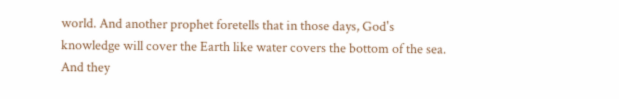world. And another prophet foretells that in those days, God's knowledge will cover the Earth like water covers the bottom of the sea. And they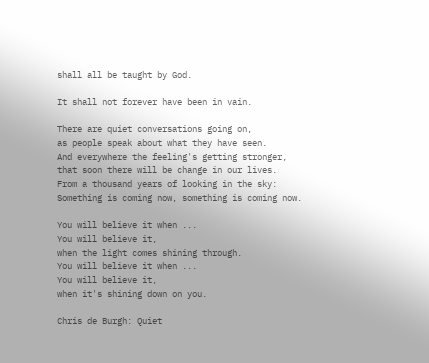shall all be taught by God.

It shall not forever have been in vain.

There are quiet conversations going on,
as people speak about what they have seen.
And everywhere the feeling's getting stronger,
that soon there will be change in our lives.
From a thousand years of looking in the sky:
Something is coming now, something is coming now.

You will believe it when ...
You will believe it,
when the light comes shining through.
You will believe it when ...
You will believe it,
when it's shining down on you.

Chris de Burgh: Quiet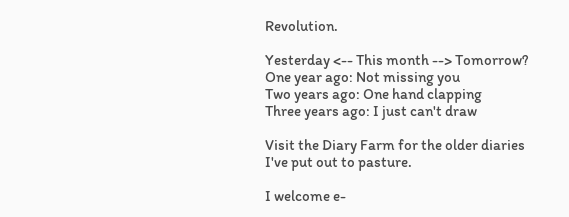Revolution.

Yesterday <-- This month --> Tomorrow?
One year ago: Not missing you
Two years ago: One hand clapping
Three years ago: I just can't draw

Visit the Diary Farm for the older diaries I've put out to pasture.

I welcome e-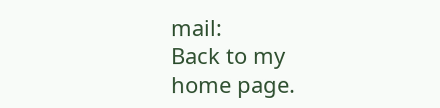mail:
Back to my home page.